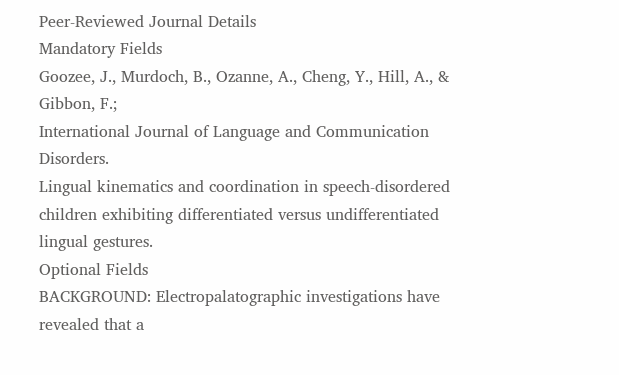Peer-Reviewed Journal Details
Mandatory Fields
Goozee, J., Murdoch, B., Ozanne, A., Cheng, Y., Hill, A., & Gibbon, F.;
International Journal of Language and Communication Disorders.
Lingual kinematics and coordination in speech-disordered children exhibiting differentiated versus undifferentiated lingual gestures.
Optional Fields
BACKGROUND: Electropalatographic investigations have revealed that a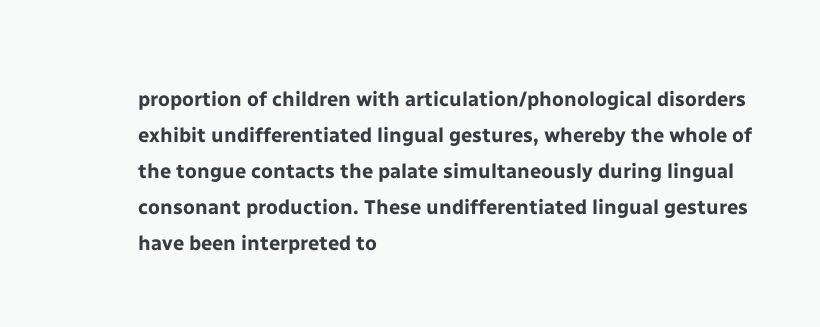proportion of children with articulation/phonological disorders exhibit undifferentiated lingual gestures, whereby the whole of the tongue contacts the palate simultaneously during lingual consonant production. These undifferentiated lingual gestures have been interpreted to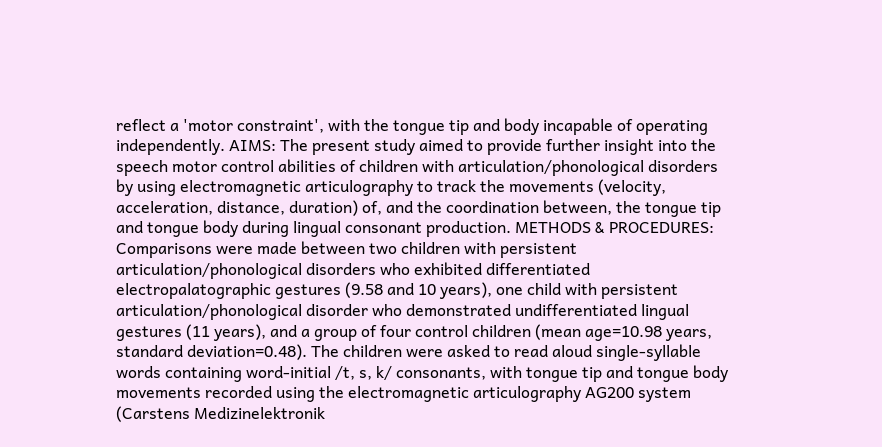reflect a 'motor constraint', with the tongue tip and body incapable of operating independently. AIMS: The present study aimed to provide further insight into the speech motor control abilities of children with articulation/phonological disorders by using electromagnetic articulography to track the movements (velocity, acceleration, distance, duration) of, and the coordination between, the tongue tip and tongue body during lingual consonant production. METHODS & PROCEDURES: Comparisons were made between two children with persistent articulation/phonological disorders who exhibited differentiated electropalatographic gestures (9.58 and 10 years), one child with persistent articulation/phonological disorder who demonstrated undifferentiated lingual gestures (11 years), and a group of four control children (mean age=10.98 years, standard deviation=0.48). The children were asked to read aloud single-syllable words containing word-initial /t, s, k/ consonants, with tongue tip and tongue body movements recorded using the electromagnetic articulography AG200 system (Carstens Medizinelektronik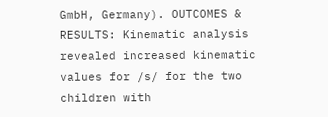GmbH, Germany). OUTCOMES & RESULTS: Kinematic analysis revealed increased kinematic values for /s/ for the two children with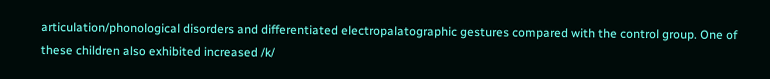articulation/phonological disorders and differentiated electropalatographic gestures compared with the control group. One of these children also exhibited increased /k/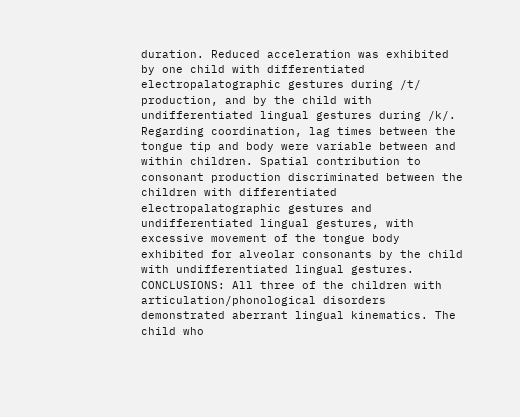duration. Reduced acceleration was exhibited by one child with differentiated electropalatographic gestures during /t/ production, and by the child with undifferentiated lingual gestures during /k/. Regarding coordination, lag times between the tongue tip and body were variable between and within children. Spatial contribution to consonant production discriminated between the children with differentiated electropalatographic gestures and undifferentiated lingual gestures, with excessive movement of the tongue body exhibited for alveolar consonants by the child with undifferentiated lingual gestures. CONCLUSIONS: All three of the children with articulation/phonological disorders demonstrated aberrant lingual kinematics. The child who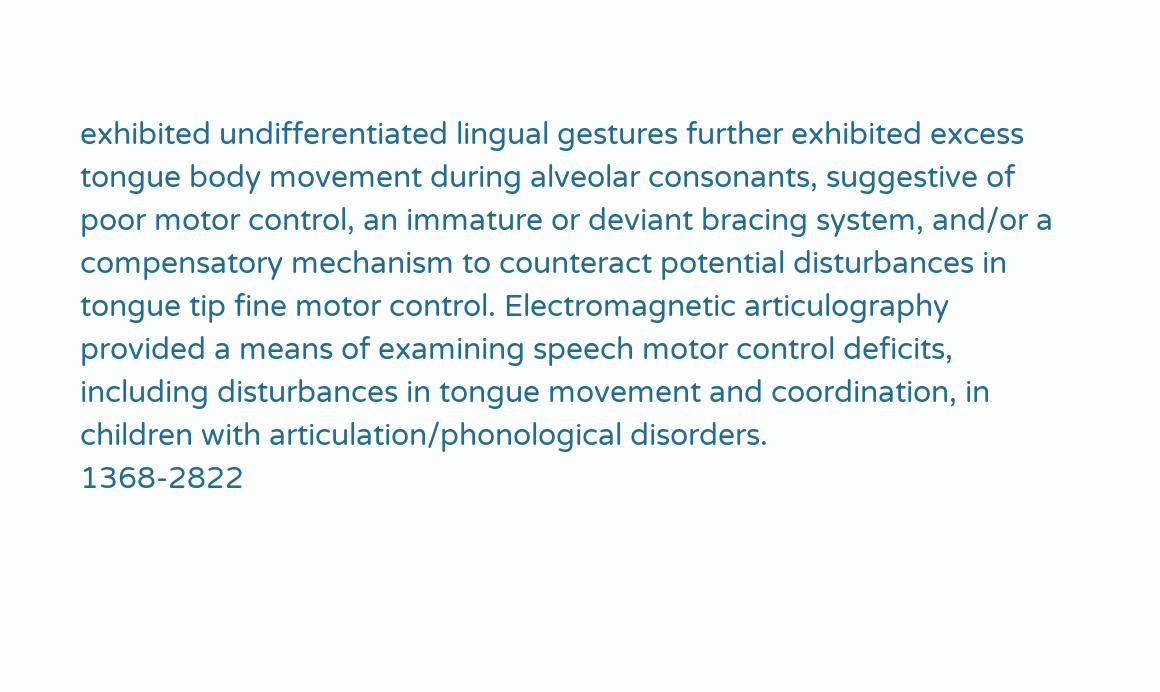exhibited undifferentiated lingual gestures further exhibited excess tongue body movement during alveolar consonants, suggestive of poor motor control, an immature or deviant bracing system, and/or a compensatory mechanism to counteract potential disturbances in tongue tip fine motor control. Electromagnetic articulography provided a means of examining speech motor control deficits, including disturbances in tongue movement and coordination, in children with articulation/phonological disorders.
1368-2822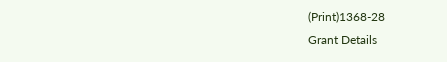(Print)1368-28
Grant Details